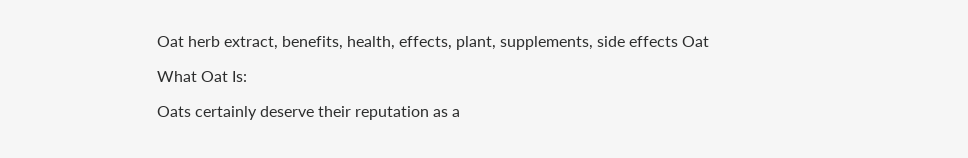Oat herb extract, benefits, health, effects, plant, supplements, side effects Oat

What Oat Is:

Oats certainly deserve their reputation as a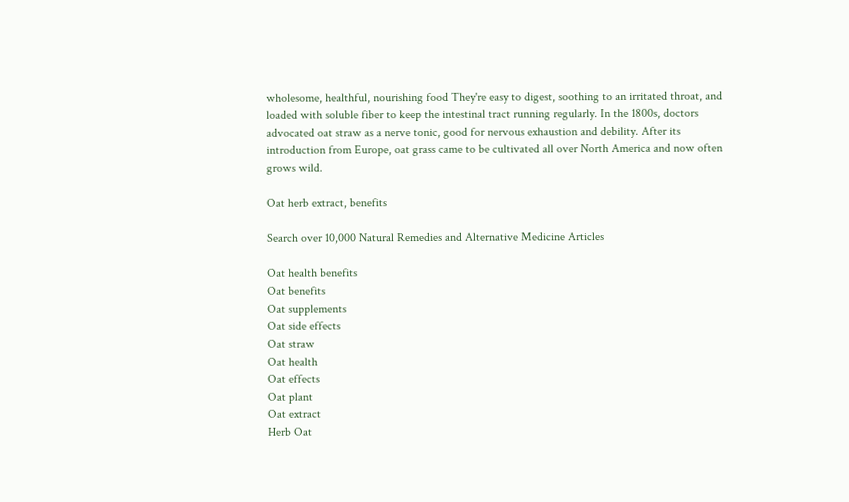wholesome, healthful, nourishing food They're easy to digest, soothing to an irritated throat, and loaded with soluble fiber to keep the intestinal tract running regularly. In the 1800s, doctors advocated oat straw as a nerve tonic, good for nervous exhaustion and debility. After its introduction from Europe, oat grass came to be cultivated all over North America and now often grows wild.

Oat herb extract, benefits

Search over 10,000 Natural Remedies and Alternative Medicine Articles

Oat health benefits
Oat benefits
Oat supplements
Oat side effects
Oat straw
Oat health
Oat effects
Oat plant
Oat extract
Herb Oat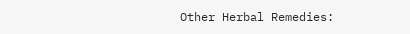Other Herbal Remedies: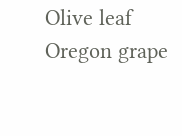Olive leaf
Oregon grape